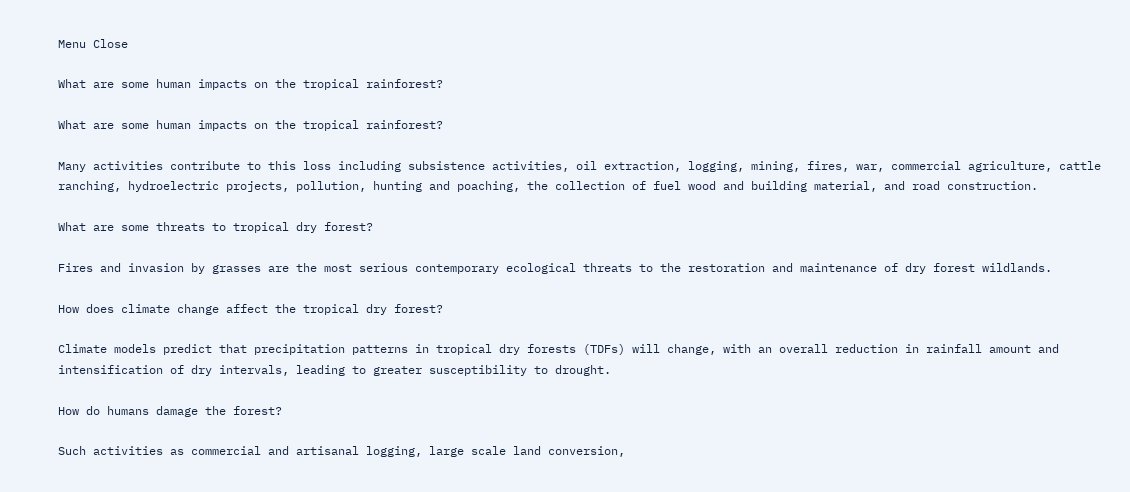Menu Close

What are some human impacts on the tropical rainforest?

What are some human impacts on the tropical rainforest?

Many activities contribute to this loss including subsistence activities, oil extraction, logging, mining, fires, war, commercial agriculture, cattle ranching, hydroelectric projects, pollution, hunting and poaching, the collection of fuel wood and building material, and road construction.

What are some threats to tropical dry forest?

Fires and invasion by grasses are the most serious contemporary ecological threats to the restoration and maintenance of dry forest wildlands.

How does climate change affect the tropical dry forest?

Climate models predict that precipitation patterns in tropical dry forests (TDFs) will change, with an overall reduction in rainfall amount and intensification of dry intervals, leading to greater susceptibility to drought.

How do humans damage the forest?

Such activities as commercial and artisanal logging, large scale land conversion,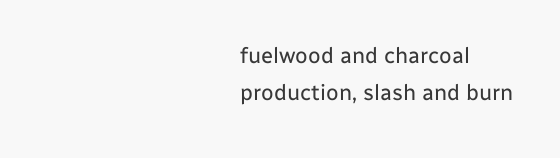fuelwood and charcoal production, slash and burn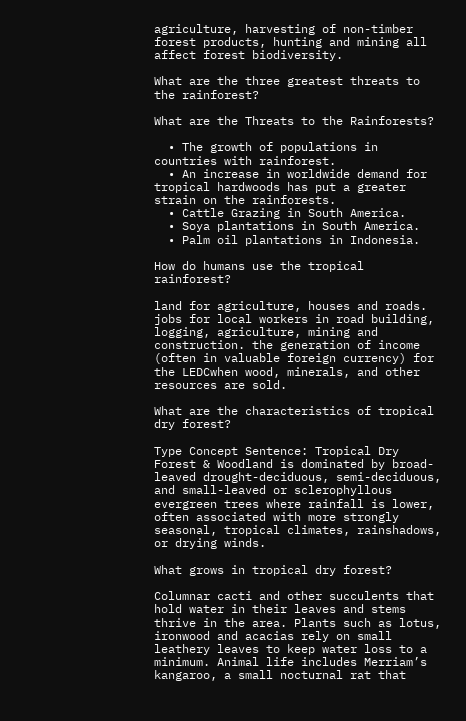agriculture, harvesting of non-timber forest products, hunting and mining all affect forest biodiversity.

What are the three greatest threats to the rainforest?

What are the Threats to the Rainforests?

  • The growth of populations in countries with rainforest.
  • An increase in worldwide demand for tropical hardwoods has put a greater strain on the rainforests.
  • Cattle Grazing in South America.
  • Soya plantations in South America.
  • Palm oil plantations in Indonesia.

How do humans use the tropical rainforest?

land for agriculture, houses and roads. jobs for local workers in road building, logging, agriculture, mining and construction. the generation of income (often in valuable foreign currency) for the LEDCwhen wood, minerals, and other resources are sold.

What are the characteristics of tropical dry forest?

Type Concept Sentence: Tropical Dry Forest & Woodland is dominated by broad-leaved drought-deciduous, semi-deciduous, and small-leaved or sclerophyllous evergreen trees where rainfall is lower, often associated with more strongly seasonal, tropical climates, rainshadows, or drying winds.

What grows in tropical dry forest?

Columnar cacti and other succulents that hold water in their leaves and stems thrive in the area. Plants such as lotus, ironwood and acacias rely on small leathery leaves to keep water loss to a minimum. Animal life includes Merriam’s kangaroo, a small nocturnal rat that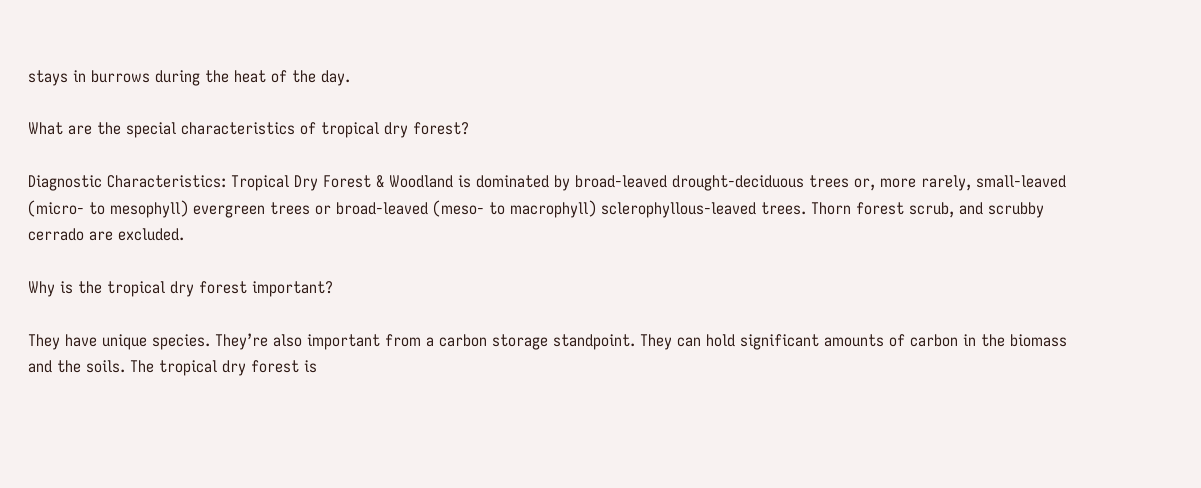stays in burrows during the heat of the day.

What are the special characteristics of tropical dry forest?

Diagnostic Characteristics: Tropical Dry Forest & Woodland is dominated by broad-leaved drought-deciduous trees or, more rarely, small-leaved (micro- to mesophyll) evergreen trees or broad-leaved (meso- to macrophyll) sclerophyllous-leaved trees. Thorn forest scrub, and scrubby cerrado are excluded.

Why is the tropical dry forest important?

They have unique species. They’re also important from a carbon storage standpoint. They can hold significant amounts of carbon in the biomass and the soils. The tropical dry forest is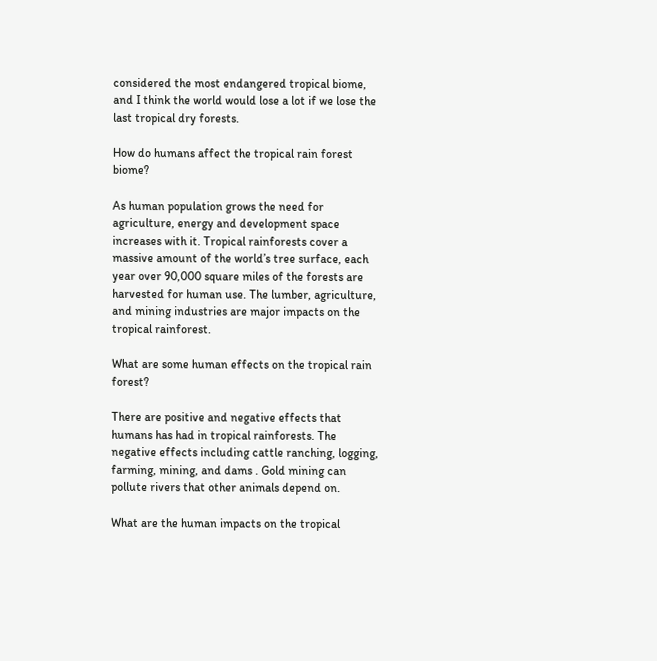considered the most endangered tropical biome, and I think the world would lose a lot if we lose the last tropical dry forests.

How do humans affect the tropical rain forest biome?

As human population grows the need for agriculture, energy and development space increases with it. Tropical rainforests cover a massive amount of the world’s tree surface, each year over 90,000 square miles of the forests are harvested for human use. The lumber, agriculture, and mining industries are major impacts on the tropical rainforest.

What are some human effects on the tropical rain forest?

There are positive and negative effects that humans has had in tropical rainforests. The negative effects including cattle ranching, logging, farming, mining, and dams . Gold mining can pollute rivers that other animals depend on.

What are the human impacts on the tropical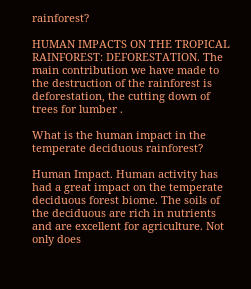rainforest?

HUMAN IMPACTS ON THE TROPICAL RAINFOREST: DEFORESTATION. The main contribution we have made to the destruction of the rainforest is deforestation, the cutting down of trees for lumber .

What is the human impact in the temperate deciduous rainforest?

Human Impact. Human activity has had a great impact on the temperate deciduous forest biome. The soils of the deciduous are rich in nutrients and are excellent for agriculture. Not only does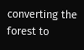converting the forest to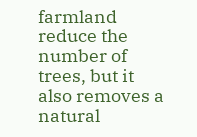farmland reduce the number of trees, but it also removes a natural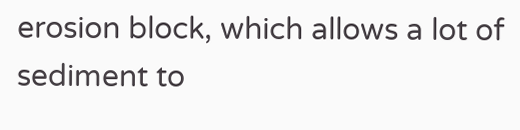erosion block, which allows a lot of sediment to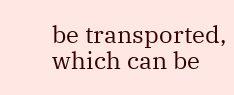be transported, which can be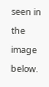seen in the image below.